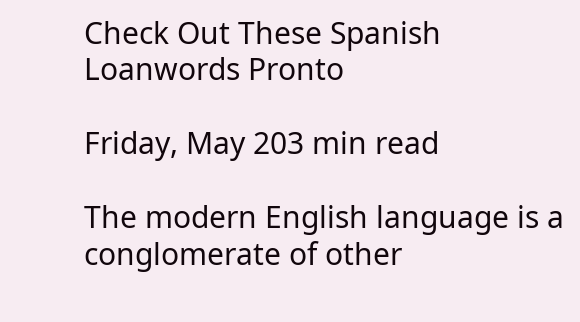Check Out These Spanish Loanwords Pronto

Friday, May 203 min read

The modern English language is a conglomerate of other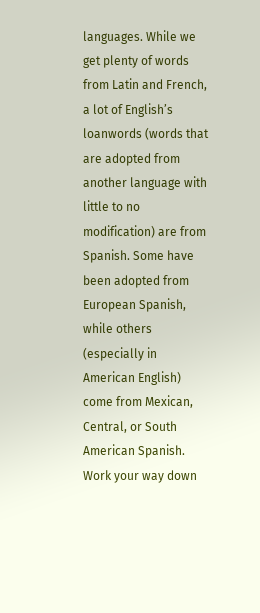languages. While we get plenty of words from Latin and French, a lot of English’s loanwords (words that are adopted from another language with little to no modification) are from Spanish. Some have been adopted from European Spanish, while others (especially in American English) come from Mexican, Central, or South American Spanish. Work your way down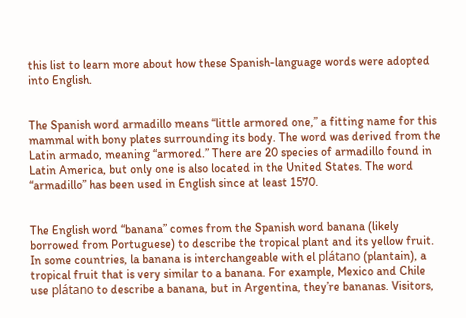this list to learn more about how these Spanish-language words were adopted into English.


The Spanish word armadillo means “little armored one,” a fitting name for this mammal with bony plates surrounding its body. The word was derived from the Latin armado, meaning “armored.” There are 20 species of armadillo found in Latin America, but only one is also located in the United States. The word “armadillo” has been used in English since at least 1570.


The English word “banana” comes from the Spanish word banana (likely borrowed from Portuguese) to describe the tropical plant and its yellow fruit. In some countries, la banana is interchangeable with el plátano (plantain), a tropical fruit that is very similar to a banana. For example, Mexico and Chile use plátano to describe a banana, but in Argentina, they’re bananas. Visitors,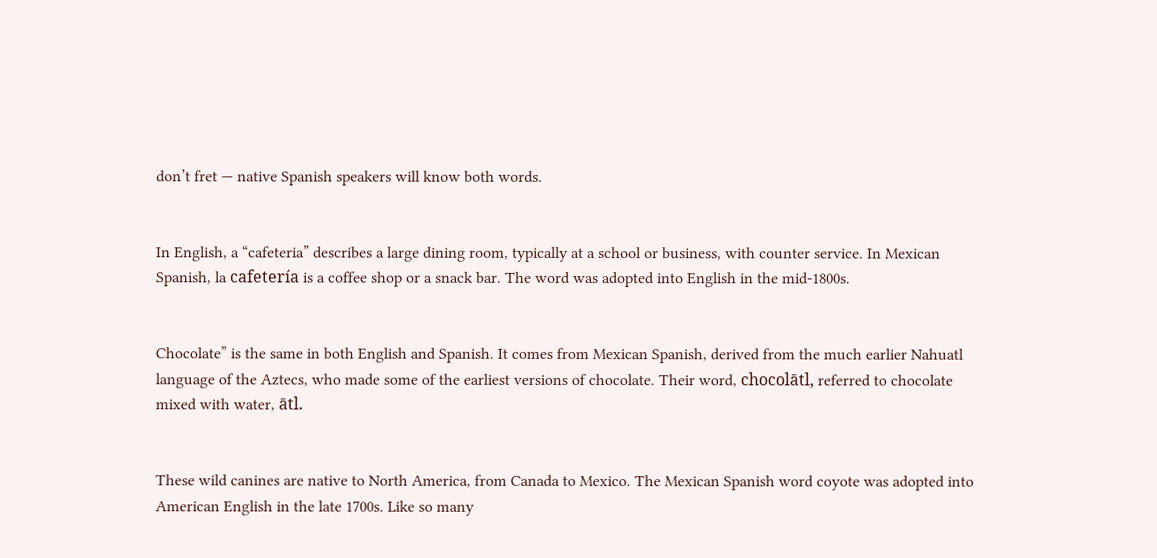don’t fret — native Spanish speakers will know both words.


In English, a “cafeteria” describes a large dining room, typically at a school or business, with counter service. In Mexican Spanish, la cafetería is a coffee shop or a snack bar. The word was adopted into English in the mid-1800s.


Chocolate” is the same in both English and Spanish. It comes from Mexican Spanish, derived from the much earlier Nahuatl language of the Aztecs, who made some of the earliest versions of chocolate. Their word, chocolātl, referred to chocolate mixed with water, ātl.


These wild canines are native to North America, from Canada to Mexico. The Mexican Spanish word coyote was adopted into American English in the late 1700s. Like so many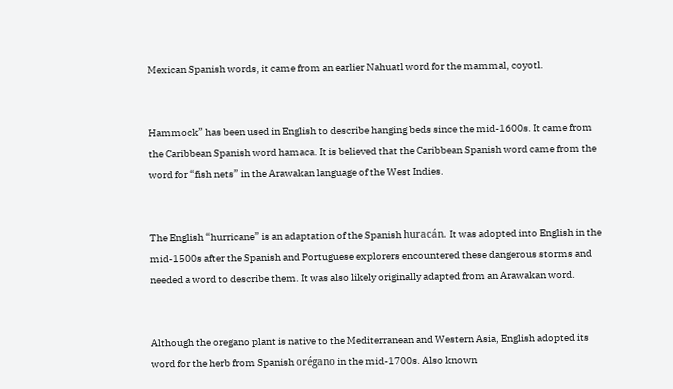Mexican Spanish words, it came from an earlier Nahuatl word for the mammal, coyotl.


Hammock” has been used in English to describe hanging beds since the mid-1600s. It came from the Caribbean Spanish word hamaca. It is believed that the Caribbean Spanish word came from the word for “fish nets” in the Arawakan language of the West Indies.


The English “hurricane” is an adaptation of the Spanish huracán. It was adopted into English in the mid-1500s after the Spanish and Portuguese explorers encountered these dangerous storms and needed a word to describe them. It was also likely originally adapted from an Arawakan word.


Although the oregano plant is native to the Mediterranean and Western Asia, English adopted its word for the herb from Spanish orégano in the mid-1700s. Also known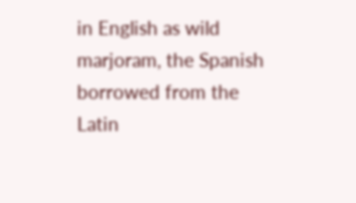in English as wild marjoram, the Spanish borrowed from the Latin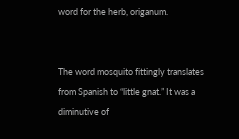word for the herb, origanum.


The word mosquito fittingly translates from Spanish to “little gnat.” It was a diminutive of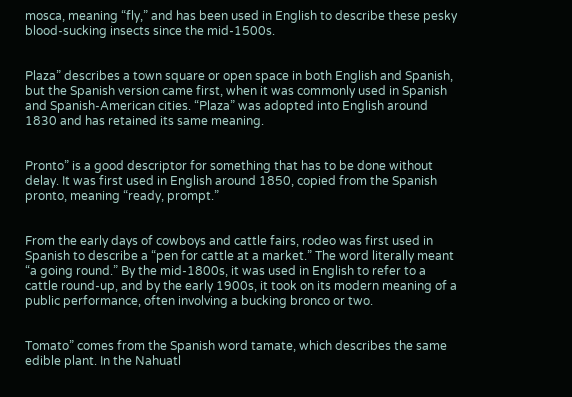mosca, meaning “fly,” and has been used in English to describe these pesky blood-sucking insects since the mid-1500s.


Plaza” describes a town square or open space in both English and Spanish, but the Spanish version came first, when it was commonly used in Spanish and Spanish-American cities. “Plaza” was adopted into English around 1830 and has retained its same meaning.


Pronto” is a good descriptor for something that has to be done without delay. It was first used in English around 1850, copied from the Spanish pronto, meaning “ready, prompt.”


From the early days of cowboys and cattle fairs, rodeo was first used in Spanish to describe a “pen for cattle at a market.” The word literally meant “a going round.” By the mid-1800s, it was used in English to refer to a cattle round-up, and by the early 1900s, it took on its modern meaning of a public performance, often involving a bucking bronco or two.


Tomato” comes from the Spanish word tamate, which describes the same edible plant. In the Nahuatl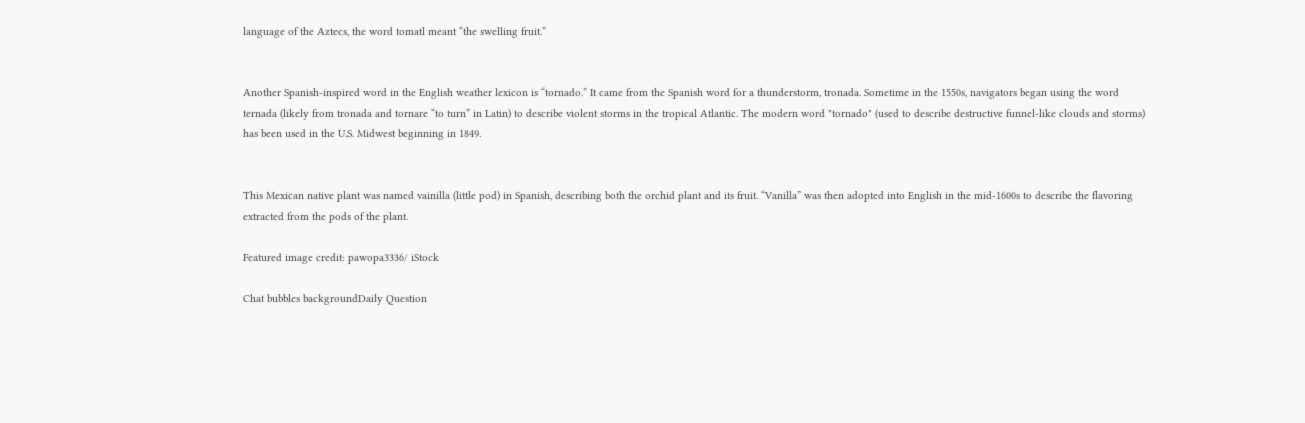language of the Aztecs, the word tomatl meant “the swelling fruit.”


Another Spanish-inspired word in the English weather lexicon is “tornado.” It came from the Spanish word for a thunderstorm, tronada. Sometime in the 1550s, navigators began using the word ternada (likely from tronada and tornare “to turn” in Latin) to describe violent storms in the tropical Atlantic. The modern word "tornado" (used to describe destructive funnel-like clouds and storms) has been used in the U.S. Midwest beginning in 1849.


This Mexican native plant was named vainilla (little pod) in Spanish, describing both the orchid plant and its fruit. “Vanilla” was then adopted into English in the mid-1600s to describe the flavoring extracted from the pods of the plant.

Featured image credit: pawopa3336/ iStock

Chat bubbles backgroundDaily Question